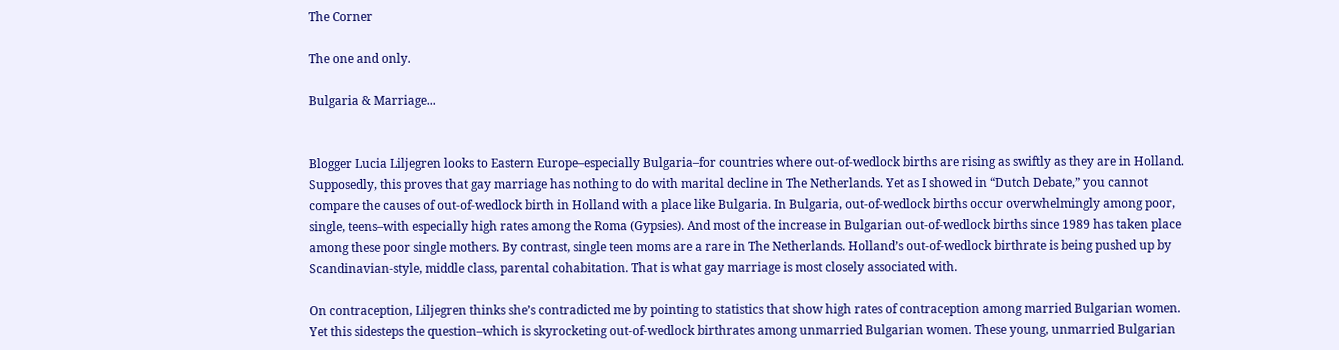The Corner

The one and only.

Bulgaria & Marriage...


Blogger Lucia Liljegren looks to Eastern Europe–especially Bulgaria–for countries where out-of-wedlock births are rising as swiftly as they are in Holland. Supposedly, this proves that gay marriage has nothing to do with marital decline in The Netherlands. Yet as I showed in “Dutch Debate,” you cannot compare the causes of out-of-wedlock birth in Holland with a place like Bulgaria. In Bulgaria, out-of-wedlock births occur overwhelmingly among poor, single, teens–with especially high rates among the Roma (Gypsies). And most of the increase in Bulgarian out-of-wedlock births since 1989 has taken place among these poor single mothers. By contrast, single teen moms are a rare in The Netherlands. Holland’s out-of-wedlock birthrate is being pushed up by Scandinavian-style, middle class, parental cohabitation. That is what gay marriage is most closely associated with.

On contraception, Liljegren thinks she’s contradicted me by pointing to statistics that show high rates of contraception among married Bulgarian women. Yet this sidesteps the question–which is skyrocketing out-of-wedlock birthrates among unmarried Bulgarian women. These young, unmarried Bulgarian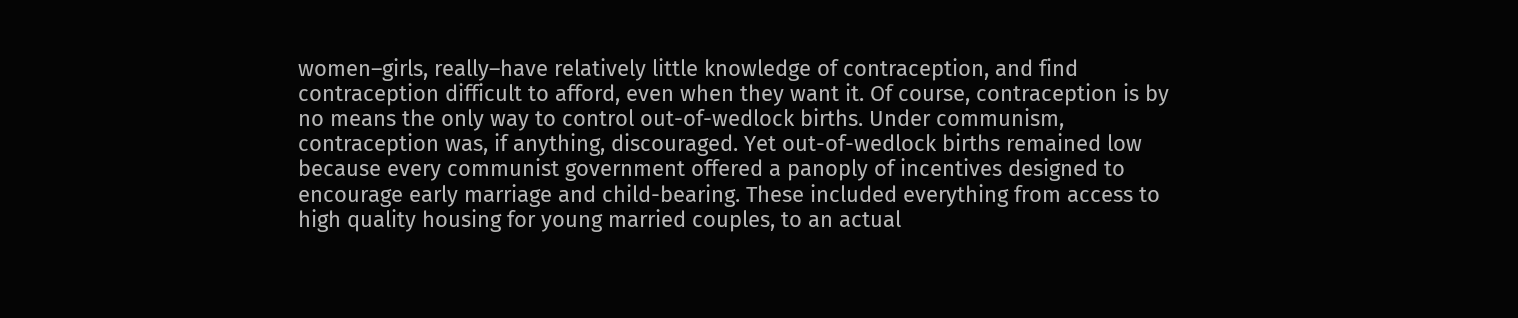women–girls, really–have relatively little knowledge of contraception, and find contraception difficult to afford, even when they want it. Of course, contraception is by no means the only way to control out-of-wedlock births. Under communism, contraception was, if anything, discouraged. Yet out-of-wedlock births remained low because every communist government offered a panoply of incentives designed to encourage early marriage and child-bearing. These included everything from access to high quality housing for young married couples, to an actual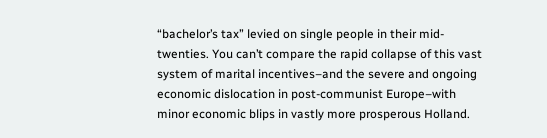“bachelor’s tax” levied on single people in their mid-twenties. You can’t compare the rapid collapse of this vast system of marital incentives–and the severe and ongoing economic dislocation in post-communist Europe–with minor economic blips in vastly more prosperous Holland.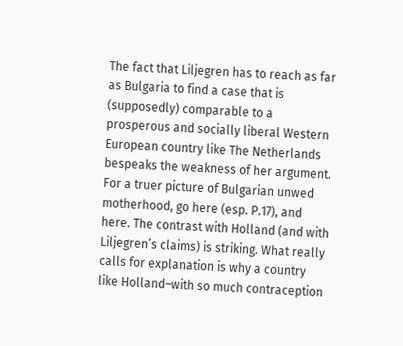The fact that Liljegren has to reach as far as Bulgaria to find a case that is (supposedly) comparable to a prosperous and socially liberal Western European country like The Netherlands bespeaks the weakness of her argument. For a truer picture of Bulgarian unwed motherhood, go here (esp. P.17), and here. The contrast with Holland (and with Liljegren’s claims) is striking. What really calls for explanation is why a country like Holland–with so much contraception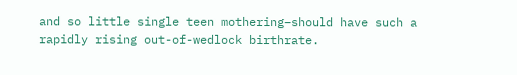and so little single teen mothering–should have such a rapidly rising out-of-wedlock birthrate.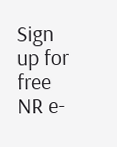Sign up for free NR e-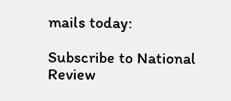mails today:

Subscribe to National Review